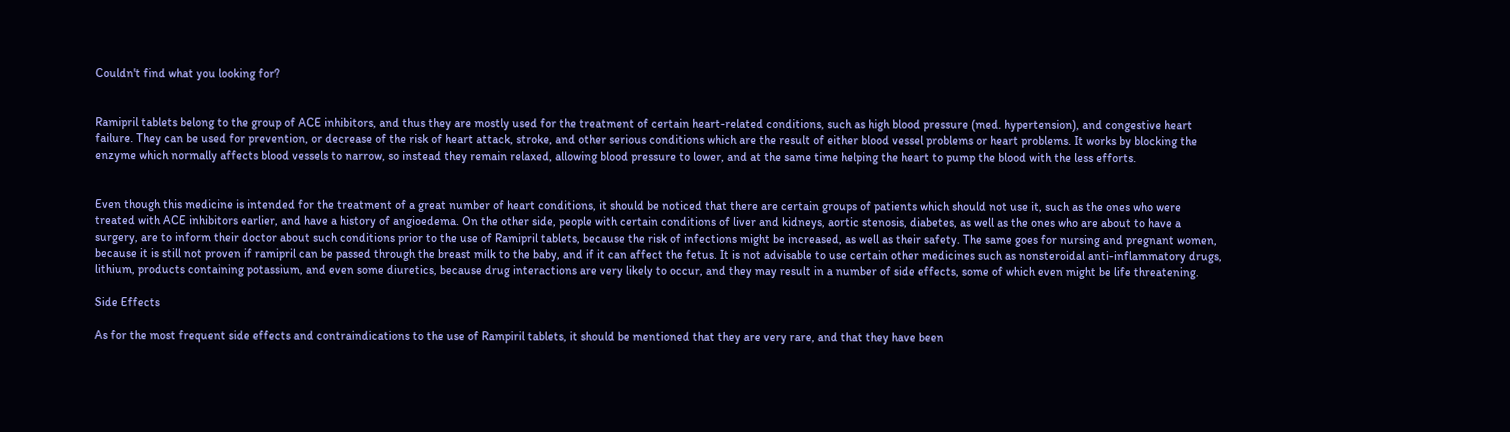Couldn't find what you looking for?


Ramipril tablets belong to the group of ACE inhibitors, and thus they are mostly used for the treatment of certain heart-related conditions, such as high blood pressure (med. hypertension), and congestive heart failure. They can be used for prevention, or decrease of the risk of heart attack, stroke, and other serious conditions which are the result of either blood vessel problems or heart problems. It works by blocking the enzyme which normally affects blood vessels to narrow, so instead they remain relaxed, allowing blood pressure to lower, and at the same time helping the heart to pump the blood with the less efforts.


Even though this medicine is intended for the treatment of a great number of heart conditions, it should be noticed that there are certain groups of patients which should not use it, such as the ones who were treated with ACE inhibitors earlier, and have a history of angioedema. On the other side, people with certain conditions of liver and kidneys, aortic stenosis, diabetes, as well as the ones who are about to have a surgery, are to inform their doctor about such conditions prior to the use of Ramipril tablets, because the risk of infections might be increased, as well as their safety. The same goes for nursing and pregnant women, because it is still not proven if ramipril can be passed through the breast milk to the baby, and if it can affect the fetus. It is not advisable to use certain other medicines such as nonsteroidal anti-inflammatory drugs, lithium, products containing potassium, and even some diuretics, because drug interactions are very likely to occur, and they may result in a number of side effects, some of which even might be life threatening.

Side Effects

As for the most frequent side effects and contraindications to the use of Rampiril tablets, it should be mentioned that they are very rare, and that they have been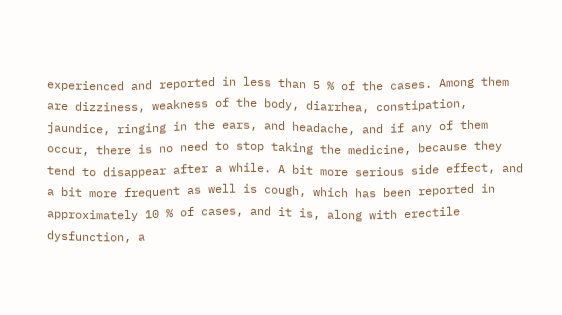experienced and reported in less than 5 % of the cases. Among them are dizziness, weakness of the body, diarrhea, constipation, jaundice, ringing in the ears, and headache, and if any of them occur, there is no need to stop taking the medicine, because they tend to disappear after a while. A bit more serious side effect, and a bit more frequent as well is cough, which has been reported in approximately 10 % of cases, and it is, along with erectile dysfunction, a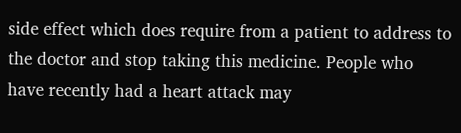side effect which does require from a patient to address to the doctor and stop taking this medicine. People who have recently had a heart attack may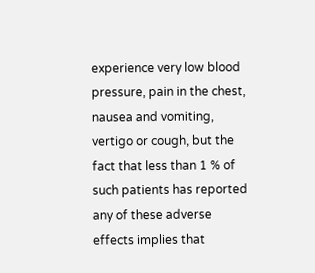experience very low blood pressure, pain in the chest, nausea and vomiting, vertigo or cough, but the fact that less than 1 % of such patients has reported any of these adverse effects implies that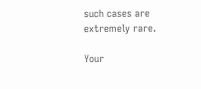such cases are extremely rare.

Your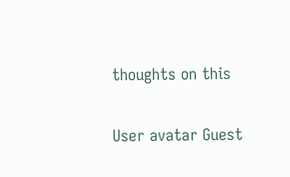thoughts on this

User avatar Guest